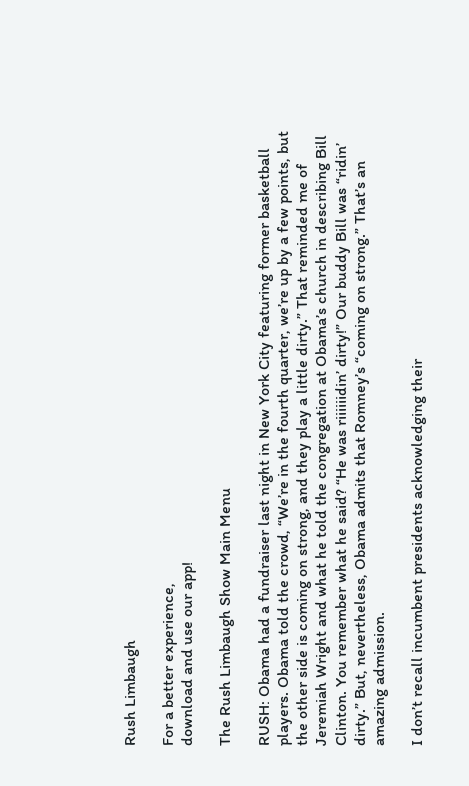Rush Limbaugh

For a better experience,
download and use our app!

The Rush Limbaugh Show Main Menu

RUSH: Obama had a fundraiser last night in New York City featuring former basketball players. Obama told the crowd, “We’re in the fourth quarter, we’re up by a few points, but the other side is coming on strong, and they play a little dirty.” That reminded me of Jeremiah Wright and what he told the congregation at Obama’s church in describing Bill Clinton. You remember what he said? “He was riiiiiidin’ dirty!” Our buddy Bill was “ridin’ dirty.” But, nevertheless, Obama admits that Romney’s “coming on strong.” That’s an amazing admission.

I don’t recall incumbent presidents acknowledging their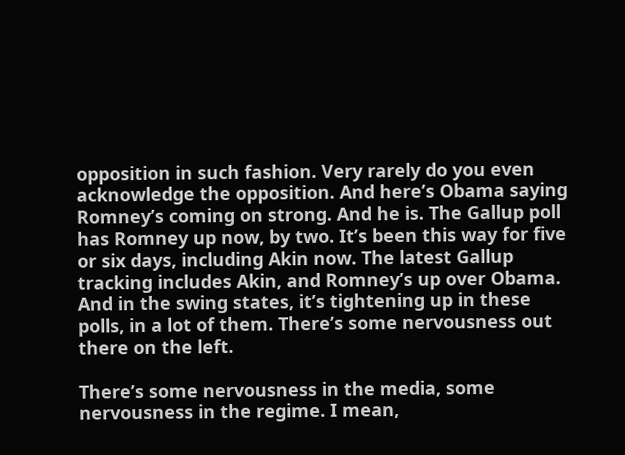opposition in such fashion. Very rarely do you even acknowledge the opposition. And here’s Obama saying Romney’s coming on strong. And he is. The Gallup poll has Romney up now, by two. It’s been this way for five or six days, including Akin now. The latest Gallup tracking includes Akin, and Romney’s up over Obama. And in the swing states, it’s tightening up in these polls, in a lot of them. There’s some nervousness out there on the left.

There’s some nervousness in the media, some nervousness in the regime. I mean,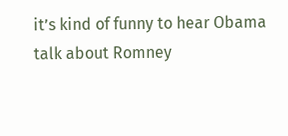it’s kind of funny to hear Obama talk about Romney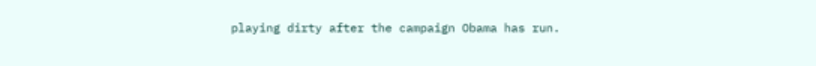playing dirty after the campaign Obama has run.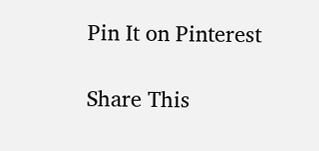Pin It on Pinterest

Share This